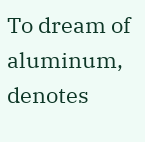To dream of aluminum, denotes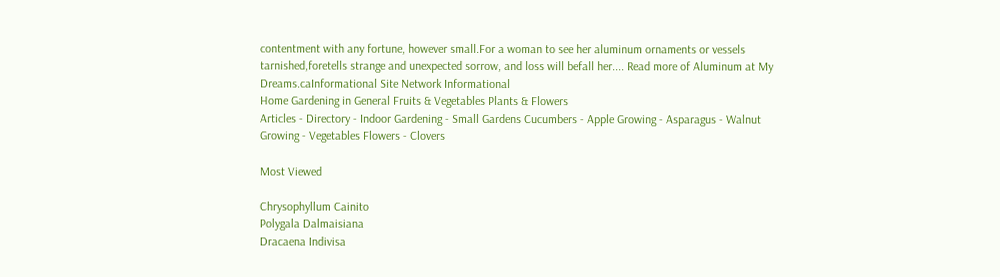contentment with any fortune, however small.For a woman to see her aluminum ornaments or vessels tarnished,foretells strange and unexpected sorrow, and loss will befall her.... Read more of Aluminum at My Dreams.caInformational Site Network Informational
Home Gardening in General Fruits & Vegetables Plants & Flowers
Articles - Directory - Indoor Gardening - Small Gardens Cucumbers - Apple Growing - Asparagus - Walnut Growing - Vegetables Flowers - Clovers

Most Viewed

Chrysophyllum Cainito
Polygala Dalmaisiana
Dracaena Indivisa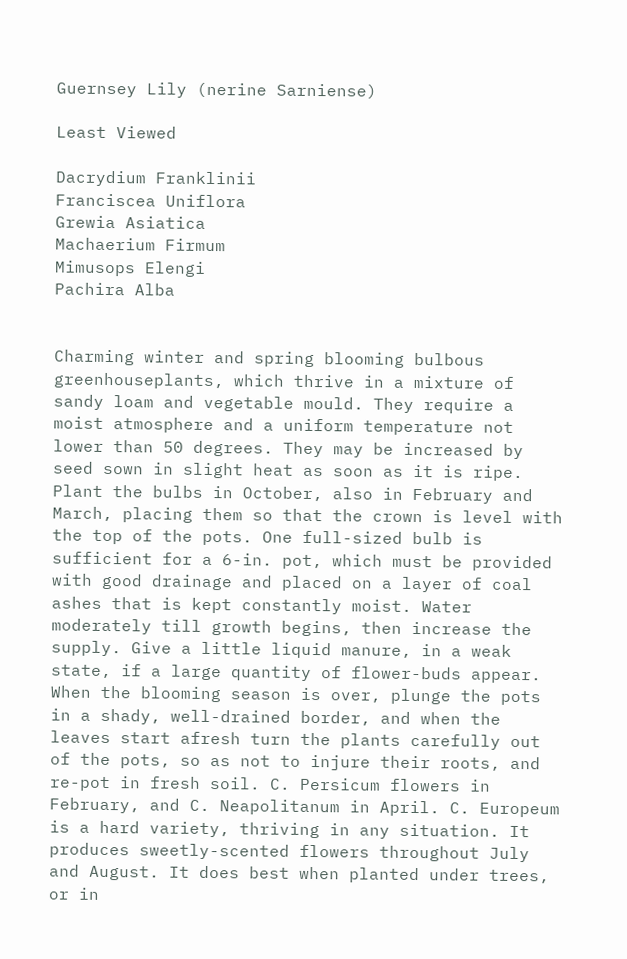Guernsey Lily (nerine Sarniense)

Least Viewed

Dacrydium Franklinii
Franciscea Uniflora
Grewia Asiatica
Machaerium Firmum
Mimusops Elengi
Pachira Alba


Charming winter and spring blooming bulbous greenhouseplants, which thrive in a mixture of sandy loam and vegetable mould. They require a moist atmosphere and a uniform temperature not lower than 50 degrees. They may be increased by seed sown in slight heat as soon as it is ripe. Plant the bulbs in October, also in February and March, placing them so that the crown is level with the top of the pots. One full-sized bulb is sufficient for a 6-in. pot, which must be provided with good drainage and placed on a layer of coal ashes that is kept constantly moist. Water moderately till growth begins, then increase the supply. Give a little liquid manure, in a weak state, if a large quantity of flower-buds appear. When the blooming season is over, plunge the pots in a shady, well-drained border, and when the leaves start afresh turn the plants carefully out of the pots, so as not to injure their roots, and re-pot in fresh soil. C. Persicum flowers in February, and C. Neapolitanum in April. C. Europeum is a hard variety, thriving in any situation. It produces sweetly-scented flowers throughout July and August. It does best when planted under trees, or in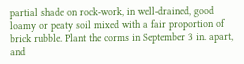partial shade on rock-work, in well-drained, good loamy or peaty soil mixed with a fair proportion of brick rubble. Plant the corms in September 3 in. apart, and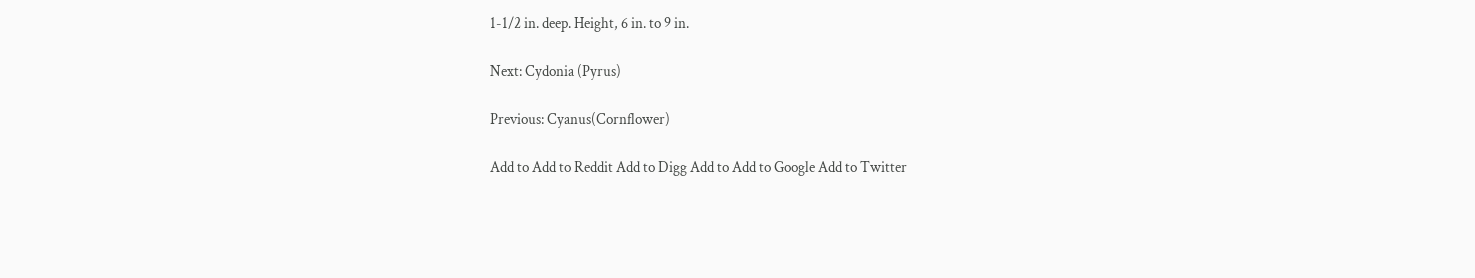1-1/2 in. deep. Height, 6 in. to 9 in.

Next: Cydonia (Pyrus)

Previous: Cyanus(Cornflower)

Add to Add to Reddit Add to Digg Add to Add to Google Add to Twitter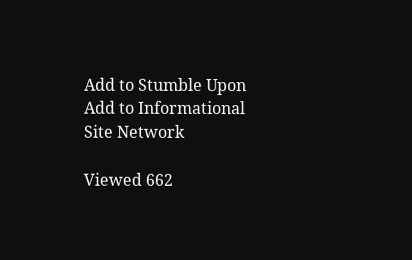Add to Stumble Upon
Add to Informational Site Network

Viewed 662